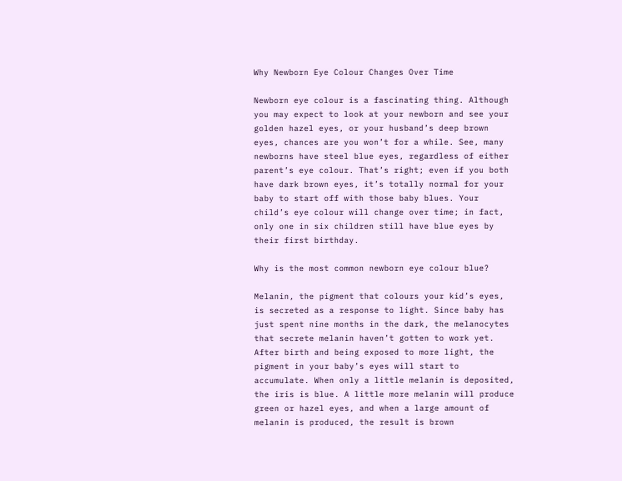Why Newborn Eye Colour Changes Over Time

Newborn eye colour is a fascinating thing. Although you may expect to look at your newborn and see your golden hazel eyes, or your husband’s deep brown eyes, chances are you won’t for a while. See, many newborns have steel blue eyes, regardless of either parent’s eye colour. That’s right; even if you both have dark brown eyes, it’s totally normal for your baby to start off with those baby blues. Your child’s eye colour will change over time; in fact, only one in six children still have blue eyes by their first birthday.

Why is the most common newborn eye colour blue?

Melanin, the pigment that colours your kid’s eyes, is secreted as a response to light. Since baby has just spent nine months in the dark, the melanocytes that secrete melanin haven’t gotten to work yet. After birth and being exposed to more light, the pigment in your baby’s eyes will start to accumulate. When only a little melanin is deposited, the iris is blue. A little more melanin will produce green or hazel eyes, and when a large amount of melanin is produced, the result is brown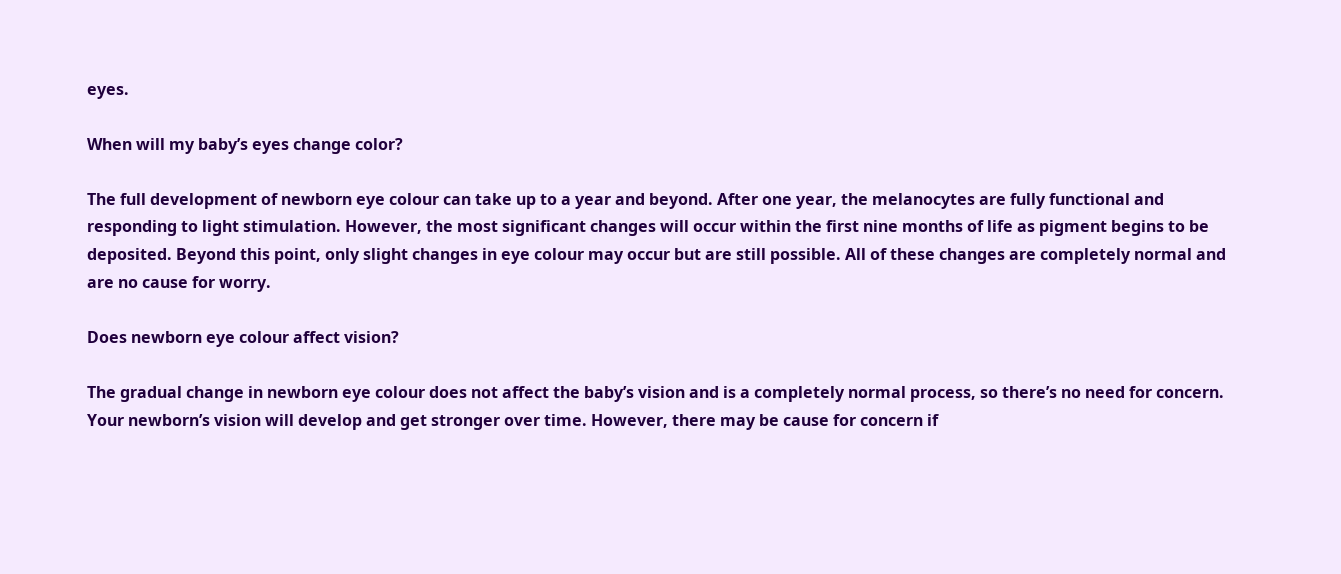eyes.

When will my baby’s eyes change color?

The full development of newborn eye colour can take up to a year and beyond. After one year, the melanocytes are fully functional and responding to light stimulation. However, the most significant changes will occur within the first nine months of life as pigment begins to be deposited. Beyond this point, only slight changes in eye colour may occur but are still possible. All of these changes are completely normal and are no cause for worry.

Does newborn eye colour affect vision?

The gradual change in newborn eye colour does not affect the baby’s vision and is a completely normal process, so there’s no need for concern. Your newborn’s vision will develop and get stronger over time. However, there may be cause for concern if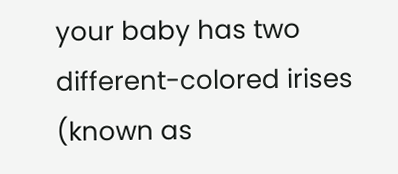your baby has two different-colored irises (known as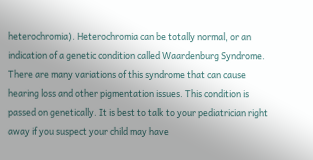heterochromia). Heterochromia can be totally normal, or an indication of a genetic condition called Waardenburg Syndrome. There are many variations of this syndrome that can cause hearing loss and other pigmentation issues. This condition is passed on genetically. It is best to talk to your pediatrician right away if you suspect your child may have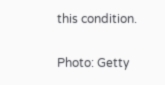this condition.

Photo: Getty